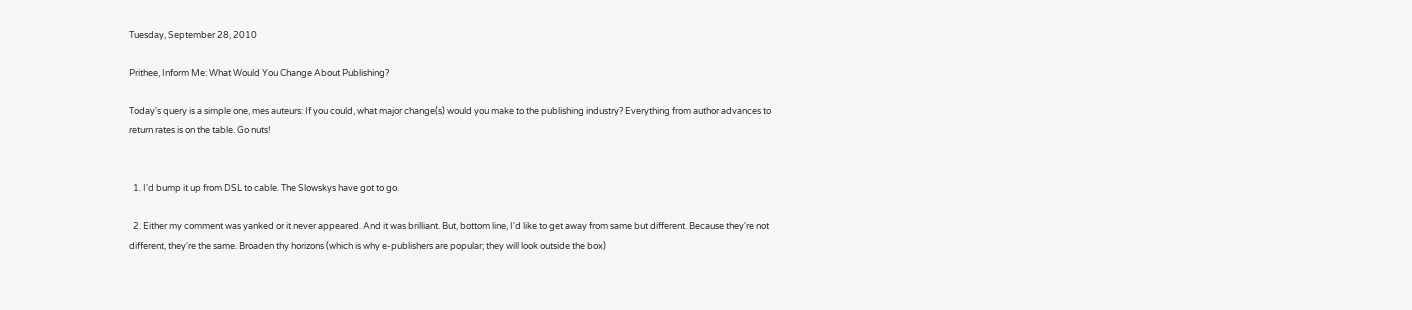Tuesday, September 28, 2010

Prithee, Inform Me: What Would You Change About Publishing?

Today's query is a simple one, mes auteurs: If you could, what major change(s) would you make to the publishing industry? Everything from author advances to return rates is on the table. Go nuts!


  1. I'd bump it up from DSL to cable. The Slowskys have got to go.

  2. Either my comment was yanked or it never appeared. And it was brilliant. But, bottom line, I'd like to get away from same but different. Because they're not different, they're the same. Broaden thy horizons (which is why e-publishers are popular; they will look outside the box)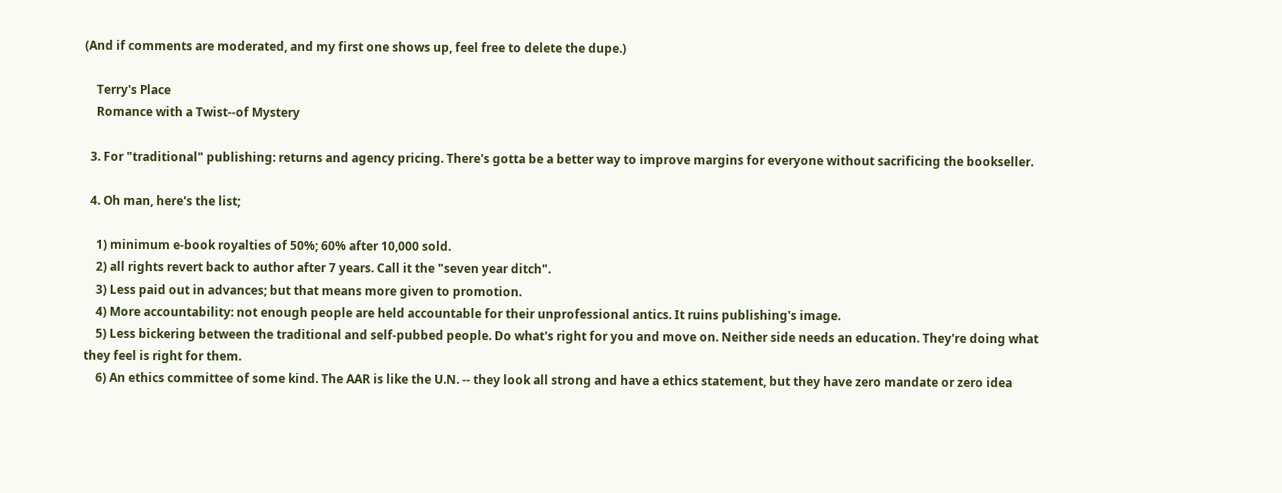(And if comments are moderated, and my first one shows up, feel free to delete the dupe.)

    Terry's Place
    Romance with a Twist--of Mystery

  3. For "traditional" publishing: returns and agency pricing. There's gotta be a better way to improve margins for everyone without sacrificing the bookseller.

  4. Oh man, here's the list;

    1) minimum e-book royalties of 50%; 60% after 10,000 sold.
    2) all rights revert back to author after 7 years. Call it the "seven year ditch".
    3) Less paid out in advances; but that means more given to promotion.
    4) More accountability: not enough people are held accountable for their unprofessional antics. It ruins publishing's image.
    5) Less bickering between the traditional and self-pubbed people. Do what's right for you and move on. Neither side needs an education. They're doing what they feel is right for them.
    6) An ethics committee of some kind. The AAR is like the U.N. -- they look all strong and have a ethics statement, but they have zero mandate or zero idea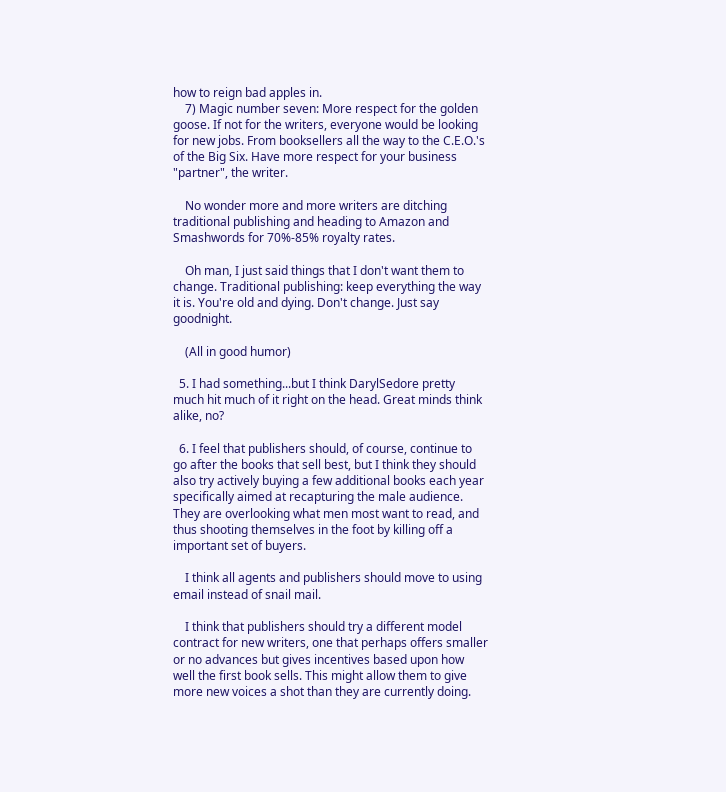how to reign bad apples in.
    7) Magic number seven: More respect for the golden goose. If not for the writers, everyone would be looking for new jobs. From booksellers all the way to the C.E.O.'s of the Big Six. Have more respect for your business "partner", the writer.

    No wonder more and more writers are ditching traditional publishing and heading to Amazon and Smashwords for 70%-85% royalty rates.

    Oh man, I just said things that I don't want them to change. Traditional publishing: keep everything the way it is. You're old and dying. Don't change. Just say goodnight.

    (All in good humor)

  5. I had something...but I think DarylSedore pretty much hit much of it right on the head. Great minds think alike, no?

  6. I feel that publishers should, of course, continue to go after the books that sell best, but I think they should also try actively buying a few additional books each year specifically aimed at recapturing the male audience. They are overlooking what men most want to read, and thus shooting themselves in the foot by killing off a important set of buyers.

    I think all agents and publishers should move to using email instead of snail mail.

    I think that publishers should try a different model contract for new writers, one that perhaps offers smaller or no advances but gives incentives based upon how well the first book sells. This might allow them to give more new voices a shot than they are currently doing.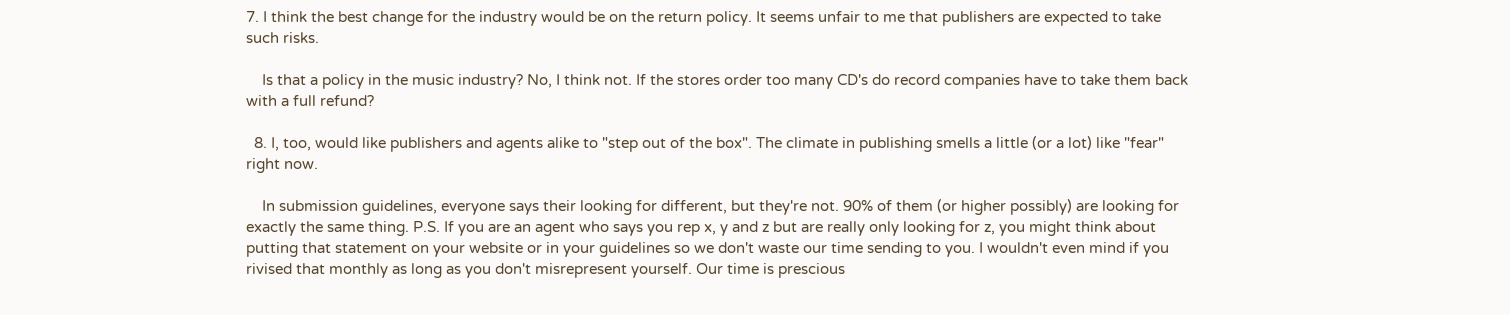7. I think the best change for the industry would be on the return policy. It seems unfair to me that publishers are expected to take such risks.

    Is that a policy in the music industry? No, I think not. If the stores order too many CD's do record companies have to take them back with a full refund?

  8. I, too, would like publishers and agents alike to "step out of the box". The climate in publishing smells a little (or a lot) like "fear" right now.

    In submission guidelines, everyone says their looking for different, but they're not. 90% of them (or higher possibly) are looking for exactly the same thing. P.S. If you are an agent who says you rep x, y and z but are really only looking for z, you might think about putting that statement on your website or in your guidelines so we don't waste our time sending to you. I wouldn't even mind if you rivised that monthly as long as you don't misrepresent yourself. Our time is prescious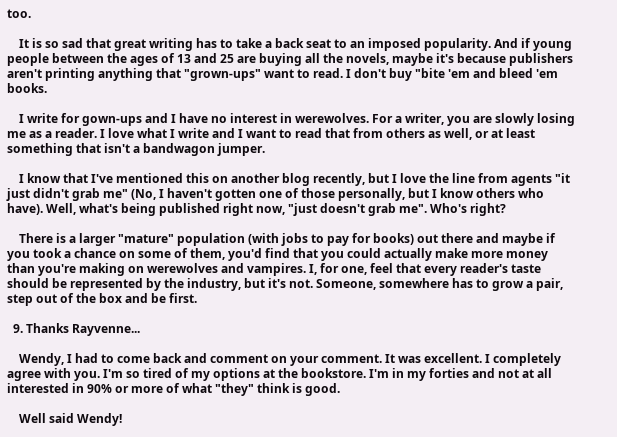too.

    It is so sad that great writing has to take a back seat to an imposed popularity. And if young people between the ages of 13 and 25 are buying all the novels, maybe it's because publishers aren't printing anything that "grown-ups" want to read. I don't buy "bite 'em and bleed 'em books.

    I write for gown-ups and I have no interest in werewolves. For a writer, you are slowly losing me as a reader. I love what I write and I want to read that from others as well, or at least something that isn't a bandwagon jumper.

    I know that I've mentioned this on another blog recently, but I love the line from agents "it just didn't grab me" (No, I haven't gotten one of those personally, but I know others who have). Well, what's being published right now, "just doesn't grab me". Who's right?

    There is a larger "mature" population (with jobs to pay for books) out there and maybe if you took a chance on some of them, you'd find that you could actually make more money than you're making on werewolves and vampires. I, for one, feel that every reader's taste should be represented by the industry, but it's not. Someone, somewhere has to grow a pair, step out of the box and be first.

  9. Thanks Rayvenne...

    Wendy, I had to come back and comment on your comment. It was excellent. I completely agree with you. I'm so tired of my options at the bookstore. I'm in my forties and not at all interested in 90% or more of what "they" think is good.

    Well said Wendy!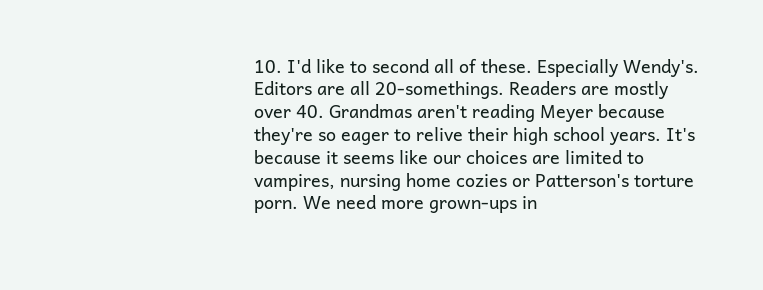10. I'd like to second all of these. Especially Wendy's. Editors are all 20-somethings. Readers are mostly over 40. Grandmas aren't reading Meyer because they're so eager to relive their high school years. It's because it seems like our choices are limited to vampires, nursing home cozies or Patterson's torture porn. We need more grown-ups in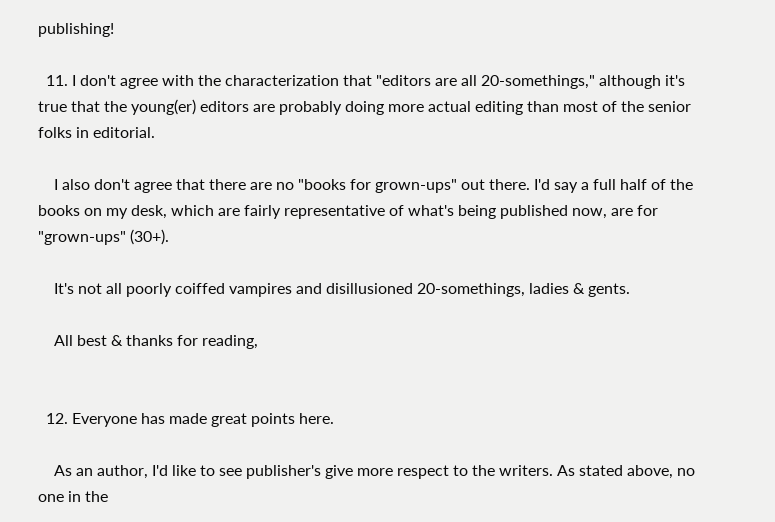publishing!

  11. I don't agree with the characterization that "editors are all 20-somethings," although it's true that the young(er) editors are probably doing more actual editing than most of the senior folks in editorial.

    I also don't agree that there are no "books for grown-ups" out there. I'd say a full half of the books on my desk, which are fairly representative of what's being published now, are for "grown-ups" (30+).

    It's not all poorly coiffed vampires and disillusioned 20-somethings, ladies & gents.

    All best & thanks for reading,


  12. Everyone has made great points here.

    As an author, I'd like to see publisher's give more respect to the writers. As stated above, no one in the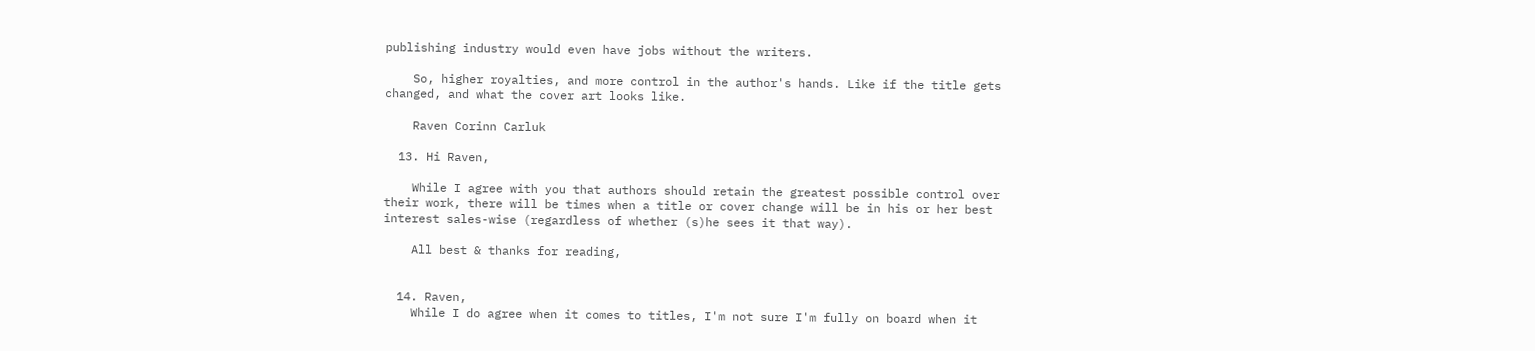publishing industry would even have jobs without the writers.

    So, higher royalties, and more control in the author's hands. Like if the title gets changed, and what the cover art looks like.

    Raven Corinn Carluk

  13. Hi Raven,

    While I agree with you that authors should retain the greatest possible control over their work, there will be times when a title or cover change will be in his or her best interest sales-wise (regardless of whether (s)he sees it that way).

    All best & thanks for reading,


  14. Raven,
    While I do agree when it comes to titles, I'm not sure I'm fully on board when it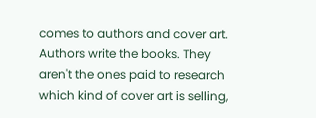comes to authors and cover art. Authors write the books. They aren't the ones paid to research which kind of cover art is selling,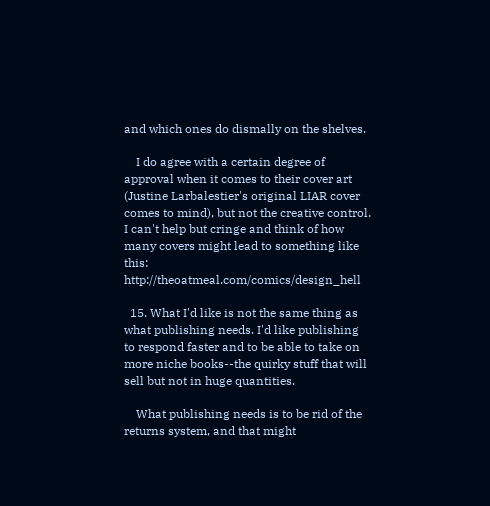and which ones do dismally on the shelves.

    I do agree with a certain degree of approval when it comes to their cover art (Justine Larbalestier's original LIAR cover comes to mind), but not the creative control. I can't help but cringe and think of how many covers might lead to something like this: http://theoatmeal.com/comics/design_hell

  15. What I'd like is not the same thing as what publishing needs. I'd like publishing to respond faster and to be able to take on more niche books--the quirky stuff that will sell but not in huge quantities.

    What publishing needs is to be rid of the returns system, and that might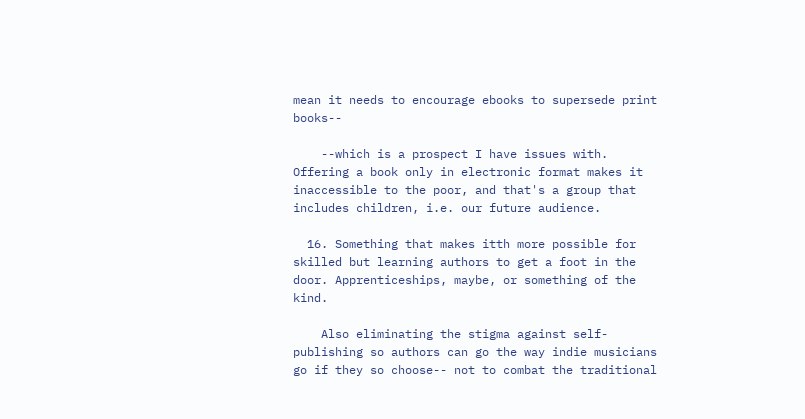mean it needs to encourage ebooks to supersede print books--

    --which is a prospect I have issues with. Offering a book only in electronic format makes it inaccessible to the poor, and that's a group that includes children, i.e. our future audience.

  16. Something that makes itth more possible for skilled but learning authors to get a foot in the door. Apprenticeships, maybe, or something of the kind.

    Also eliminating the stigma against self-publishing so authors can go the way indie musicians go if they so choose-- not to combat the traditional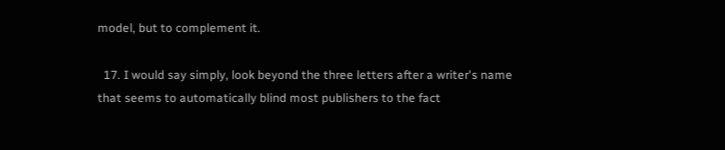model, but to complement it.

  17. I would say simply, look beyond the three letters after a writer's name that seems to automatically blind most publishers to the fact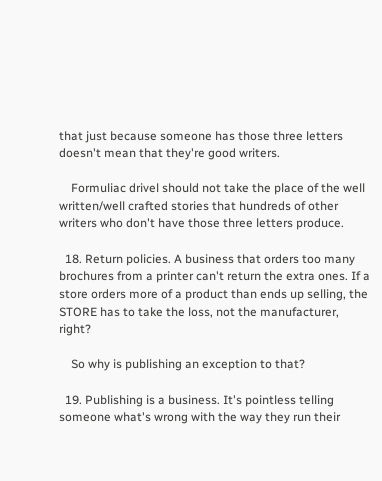that just because someone has those three letters doesn't mean that they're good writers.

    Formuliac drivel should not take the place of the well written/well crafted stories that hundreds of other writers who don't have those three letters produce.

  18. Return policies. A business that orders too many brochures from a printer can't return the extra ones. If a store orders more of a product than ends up selling, the STORE has to take the loss, not the manufacturer, right?

    So why is publishing an exception to that?

  19. Publishing is a business. It's pointless telling someone what's wrong with the way they run their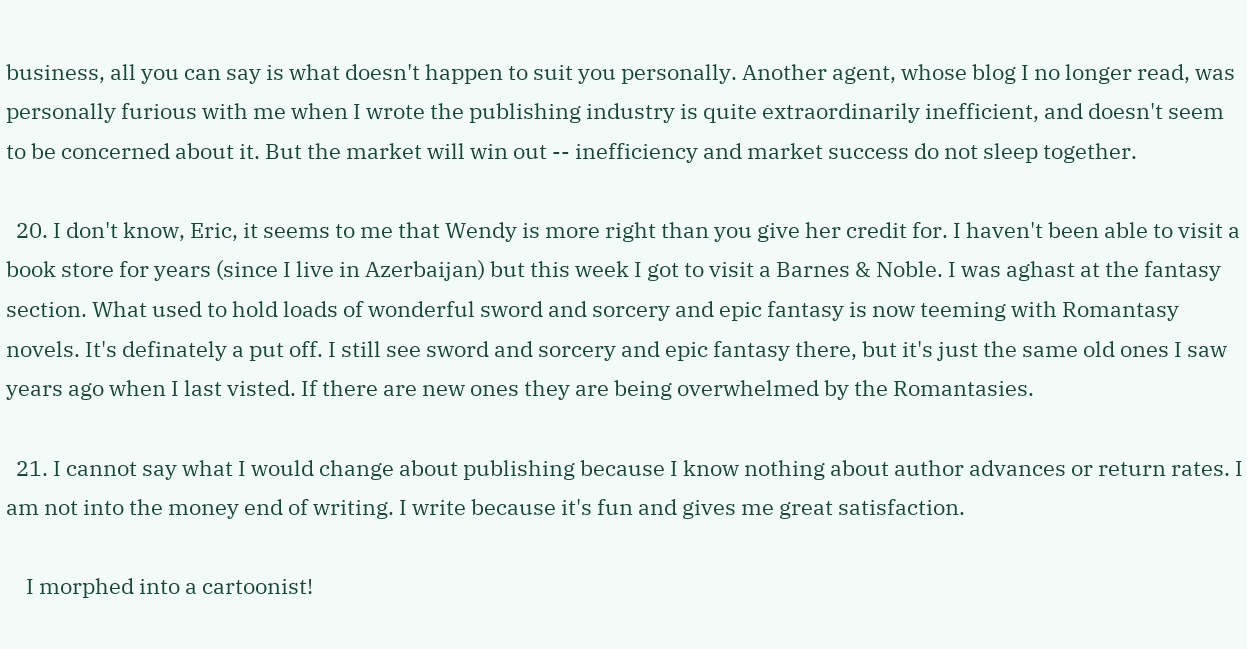business, all you can say is what doesn't happen to suit you personally. Another agent, whose blog I no longer read, was personally furious with me when I wrote the publishing industry is quite extraordinarily inefficient, and doesn't seem to be concerned about it. But the market will win out -- inefficiency and market success do not sleep together.

  20. I don't know, Eric, it seems to me that Wendy is more right than you give her credit for. I haven't been able to visit a book store for years (since I live in Azerbaijan) but this week I got to visit a Barnes & Noble. I was aghast at the fantasy section. What used to hold loads of wonderful sword and sorcery and epic fantasy is now teeming with Romantasy novels. It's definately a put off. I still see sword and sorcery and epic fantasy there, but it's just the same old ones I saw years ago when I last visted. If there are new ones they are being overwhelmed by the Romantasies.

  21. I cannot say what I would change about publishing because I know nothing about author advances or return rates. I am not into the money end of writing. I write because it's fun and gives me great satisfaction.

    I morphed into a cartoonist!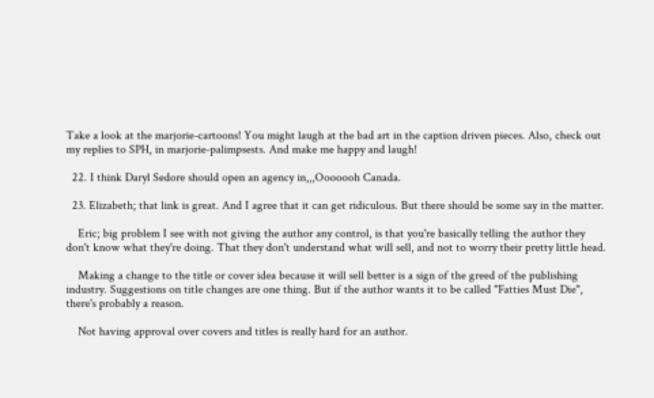Take a look at the marjorie-cartoons! You might laugh at the bad art in the caption driven pieces. Also, check out my replies to SPH, in marjorie-palimpsests. And make me happy and laugh!

  22. I think Daryl Sedore should open an agency in,,,Ooooooh Canada.

  23. Elizabeth; that link is great. And I agree that it can get ridiculous. But there should be some say in the matter.

    Eric; big problem I see with not giving the author any control, is that you're basically telling the author they don't know what they're doing. That they don't understand what will sell, and not to worry their pretty little head.

    Making a change to the title or cover idea because it will sell better is a sign of the greed of the publishing industry. Suggestions on title changes are one thing. But if the author wants it to be called "Fatties Must Die", there's probably a reason.

    Not having approval over covers and titles is really hard for an author.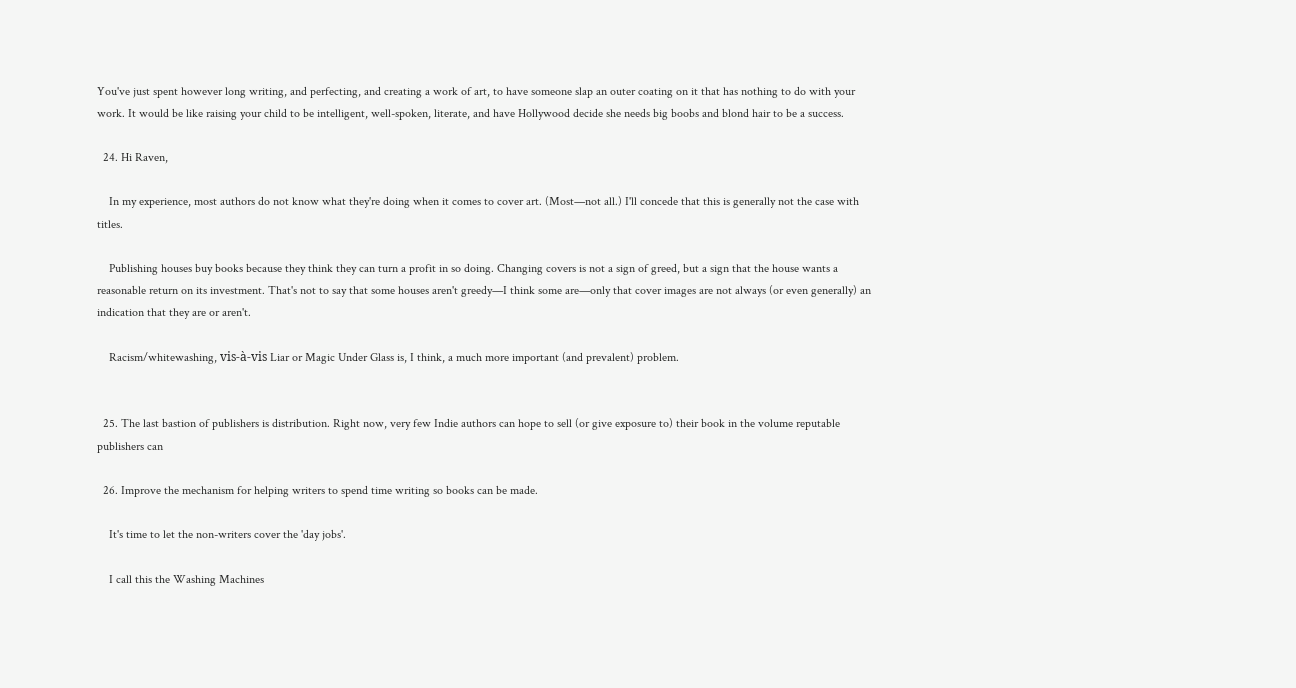You've just spent however long writing, and perfecting, and creating a work of art, to have someone slap an outer coating on it that has nothing to do with your work. It would be like raising your child to be intelligent, well-spoken, literate, and have Hollywood decide she needs big boobs and blond hair to be a success.

  24. Hi Raven,

    In my experience, most authors do not know what they're doing when it comes to cover art. (Most—not all.) I'll concede that this is generally not the case with titles.

    Publishing houses buy books because they think they can turn a profit in so doing. Changing covers is not a sign of greed, but a sign that the house wants a reasonable return on its investment. That's not to say that some houses aren't greedy—I think some are—only that cover images are not always (or even generally) an indication that they are or aren't.

    Racism/whitewashing, vis-à-vis Liar or Magic Under Glass is, I think, a much more important (and prevalent) problem.


  25. The last bastion of publishers is distribution. Right now, very few Indie authors can hope to sell (or give exposure to) their book in the volume reputable publishers can

  26. Improve the mechanism for helping writers to spend time writing so books can be made.

    It's time to let the non-writers cover the 'day jobs'.

    I call this the Washing Machines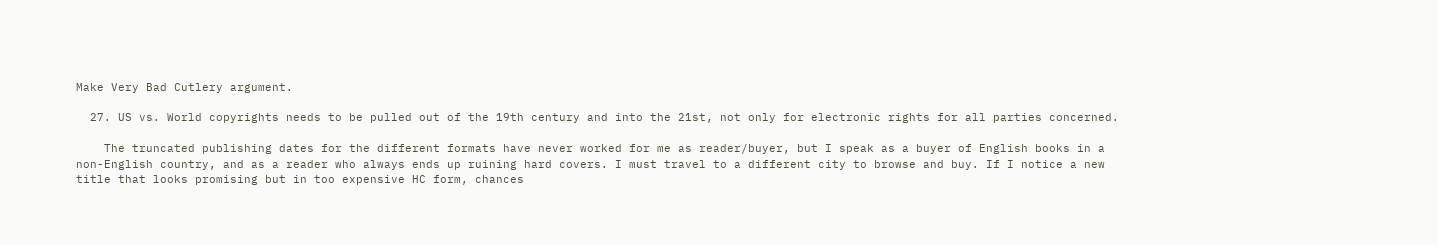Make Very Bad Cutlery argument.

  27. US vs. World copyrights needs to be pulled out of the 19th century and into the 21st, not only for electronic rights for all parties concerned.

    The truncated publishing dates for the different formats have never worked for me as reader/buyer, but I speak as a buyer of English books in a non-English country, and as a reader who always ends up ruining hard covers. I must travel to a different city to browse and buy. If I notice a new title that looks promising but in too expensive HC form, chances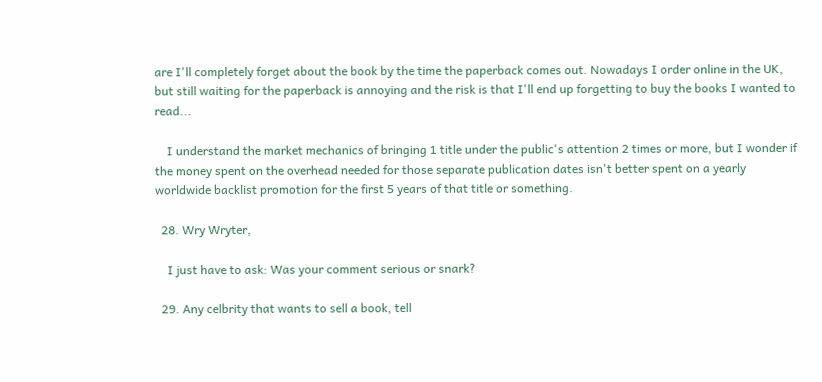are I'll completely forget about the book by the time the paperback comes out. Nowadays I order online in the UK, but still waiting for the paperback is annoying and the risk is that I'll end up forgetting to buy the books I wanted to read...

    I understand the market mechanics of bringing 1 title under the public's attention 2 times or more, but I wonder if the money spent on the overhead needed for those separate publication dates isn't better spent on a yearly worldwide backlist promotion for the first 5 years of that title or something.

  28. Wry Wryter,

    I just have to ask: Was your comment serious or snark?

  29. Any celbrity that wants to sell a book, tell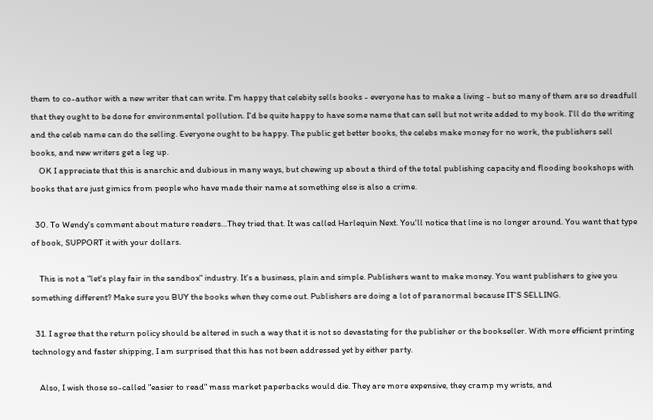them to co-author with a new writer that can write. I'm happy that celebity sells books - everyone has to make a living - but so many of them are so dreadfull that they ought to be done for environmental pollution. I'd be quite happy to have some name that can sell but not write added to my book. I'll do the writing and the celeb name can do the selling. Everyone ought to be happy. The public get better books, the celebs make money for no work, the publishers sell books, and new writers get a leg up.
    OK I appreciate that this is anarchic and dubious in many ways, but chewing up about a third of the total publishing capacity and flooding bookshops with books that are just gimics from people who have made their name at something else is also a crime.

  30. To Wendy's comment about mature readers...They tried that. It was called Harlequin Next. You'll notice that line is no longer around. You want that type of book, SUPPORT it with your dollars.

    This is not a "let's play fair in the sandbox" industry. It's a business, plain and simple. Publishers want to make money. You want publishers to give you something different? Make sure you BUY the books when they come out. Publishers are doing a lot of paranormal because IT'S SELLING.

  31. I agree that the return policy should be altered in such a way that it is not so devastating for the publisher or the bookseller. With more efficient printing technology and faster shipping, I am surprised that this has not been addressed yet by either party.

    Also, I wish those so-called "easier to read" mass market paperbacks would die. They are more expensive, they cramp my wrists, and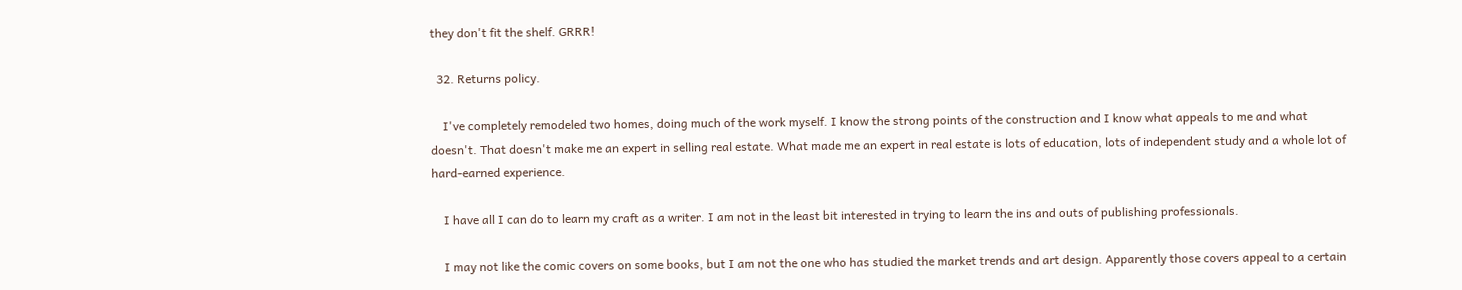they don't fit the shelf. GRRR!

  32. Returns policy.

    I've completely remodeled two homes, doing much of the work myself. I know the strong points of the construction and I know what appeals to me and what doesn't. That doesn't make me an expert in selling real estate. What made me an expert in real estate is lots of education, lots of independent study and a whole lot of hard-earned experience.

    I have all I can do to learn my craft as a writer. I am not in the least bit interested in trying to learn the ins and outs of publishing professionals.

    I may not like the comic covers on some books, but I am not the one who has studied the market trends and art design. Apparently those covers appeal to a certain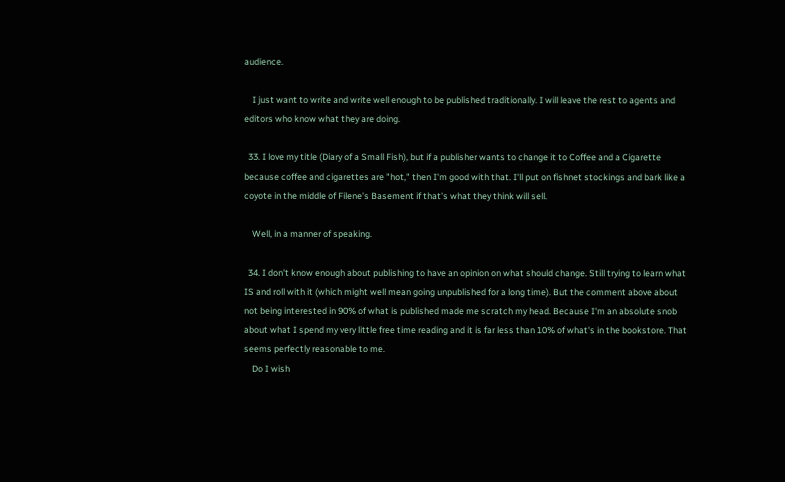audience.

    I just want to write and write well enough to be published traditionally. I will leave the rest to agents and editors who know what they are doing.

  33. I love my title (Diary of a Small Fish), but if a publisher wants to change it to Coffee and a Cigarette because coffee and cigarettes are "hot," then I'm good with that. I'll put on fishnet stockings and bark like a coyote in the middle of Filene's Basement if that's what they think will sell.

    Well, in a manner of speaking.

  34. I don't know enough about publishing to have an opinion on what should change. Still trying to learn what IS and roll with it (which might well mean going unpublished for a long time). But the comment above about not being interested in 90% of what is published made me scratch my head. Because I'm an absolute snob about what I spend my very little free time reading and it is far less than 10% of what's in the bookstore. That seems perfectly reasonable to me.
    Do I wish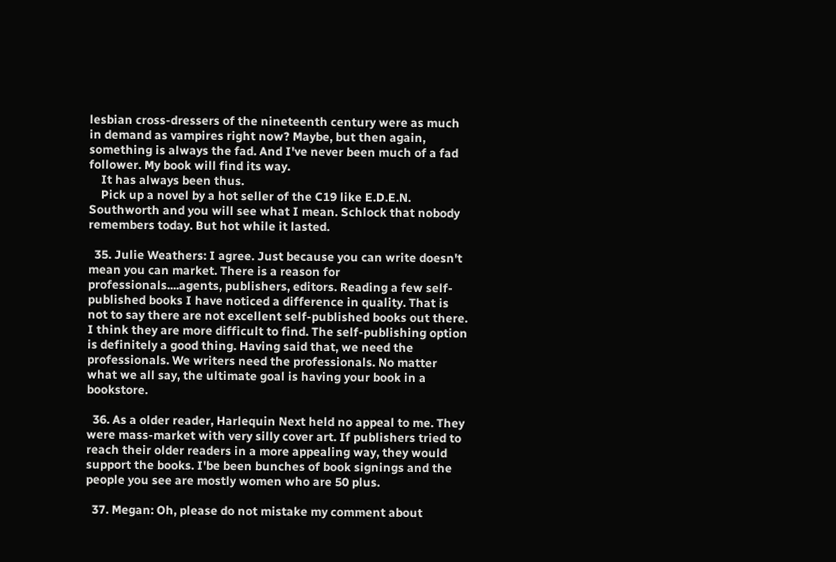lesbian cross-dressers of the nineteenth century were as much in demand as vampires right now? Maybe, but then again, something is always the fad. And I've never been much of a fad follower. My book will find its way.
    It has always been thus.
    Pick up a novel by a hot seller of the C19 like E.D.E.N. Southworth and you will see what I mean. Schlock that nobody remembers today. But hot while it lasted.

  35. Julie Weathers: I agree. Just because you can write doesn't mean you can market. There is a reason for professionals....agents, publishers, editors. Reading a few self-published books I have noticed a difference in quality. That is not to say there are not excellent self-published books out there. I think they are more difficult to find. The self-publishing option is definitely a good thing. Having said that, we need the professionals. We writers need the professionals. No matter what we all say, the ultimate goal is having your book in a bookstore.

  36. As a older reader, Harlequin Next held no appeal to me. They were mass-market with very silly cover art. If publishers tried to reach their older readers in a more appealing way, they would support the books. I'be been bunches of book signings and the people you see are mostly women who are 50 plus.

  37. Megan: Oh, please do not mistake my comment about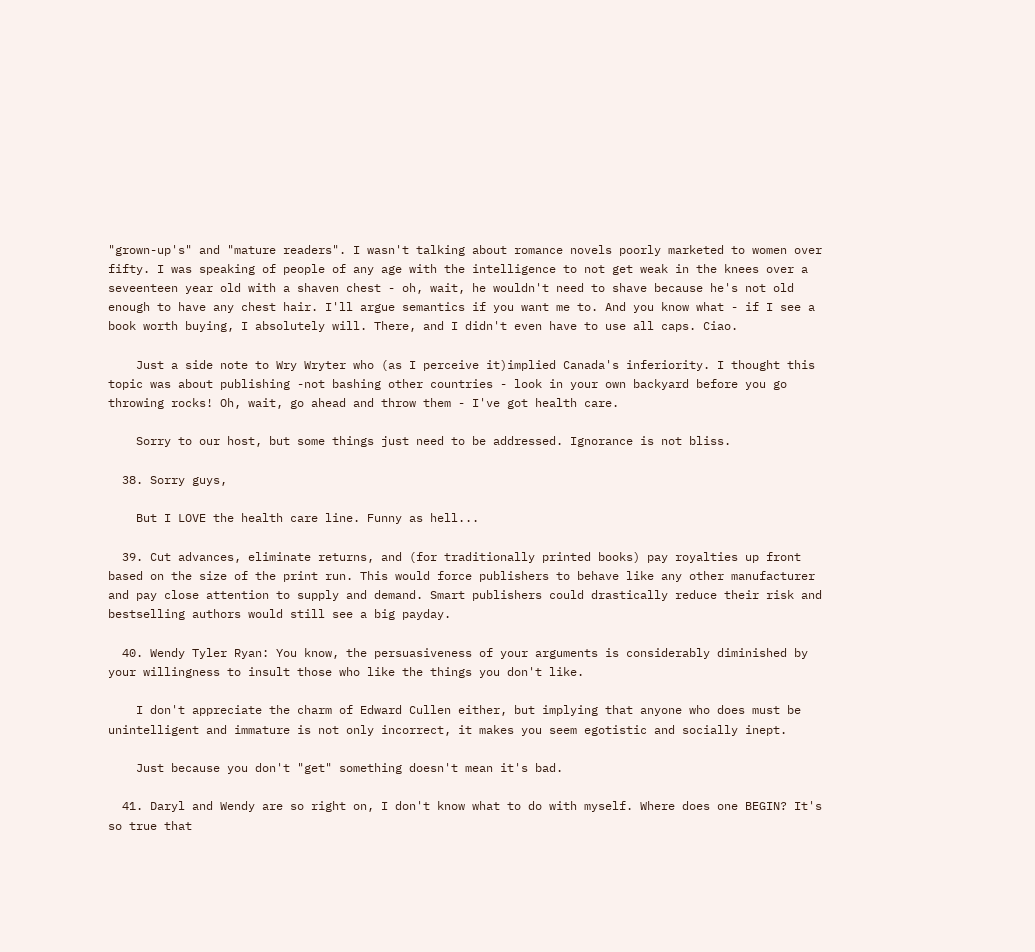"grown-up's" and "mature readers". I wasn't talking about romance novels poorly marketed to women over fifty. I was speaking of people of any age with the intelligence to not get weak in the knees over a seveenteen year old with a shaven chest - oh, wait, he wouldn't need to shave because he's not old enough to have any chest hair. I'll argue semantics if you want me to. And you know what - if I see a book worth buying, I absolutely will. There, and I didn't even have to use all caps. Ciao.

    Just a side note to Wry Wryter who (as I perceive it)implied Canada's inferiority. I thought this topic was about publishing -not bashing other countries - look in your own backyard before you go throwing rocks! Oh, wait, go ahead and throw them - I've got health care.

    Sorry to our host, but some things just need to be addressed. Ignorance is not bliss.

  38. Sorry guys,

    But I LOVE the health care line. Funny as hell...

  39. Cut advances, eliminate returns, and (for traditionally printed books) pay royalties up front based on the size of the print run. This would force publishers to behave like any other manufacturer and pay close attention to supply and demand. Smart publishers could drastically reduce their risk and bestselling authors would still see a big payday.

  40. Wendy Tyler Ryan: You know, the persuasiveness of your arguments is considerably diminished by your willingness to insult those who like the things you don't like.

    I don't appreciate the charm of Edward Cullen either, but implying that anyone who does must be unintelligent and immature is not only incorrect, it makes you seem egotistic and socially inept.

    Just because you don't "get" something doesn't mean it's bad.

  41. Daryl and Wendy are so right on, I don't know what to do with myself. Where does one BEGIN? It's so true that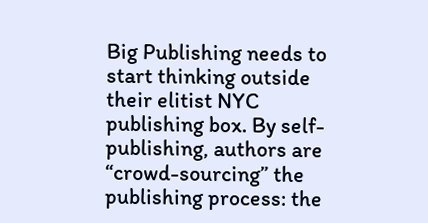Big Publishing needs to start thinking outside their elitist NYC publishing box. By self-publishing, authors are “crowd-sourcing” the publishing process: the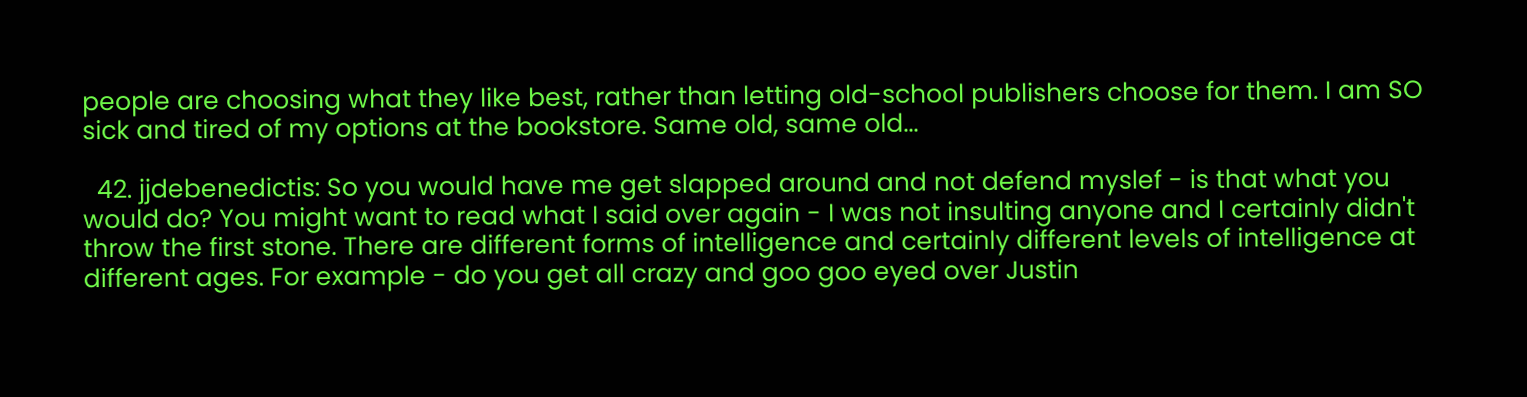people are choosing what they like best, rather than letting old-school publishers choose for them. I am SO sick and tired of my options at the bookstore. Same old, same old...

  42. jjdebenedictis: So you would have me get slapped around and not defend myslef - is that what you would do? You might want to read what I said over again - I was not insulting anyone and I certainly didn't throw the first stone. There are different forms of intelligence and certainly different levels of intelligence at different ages. For example - do you get all crazy and goo goo eyed over Justin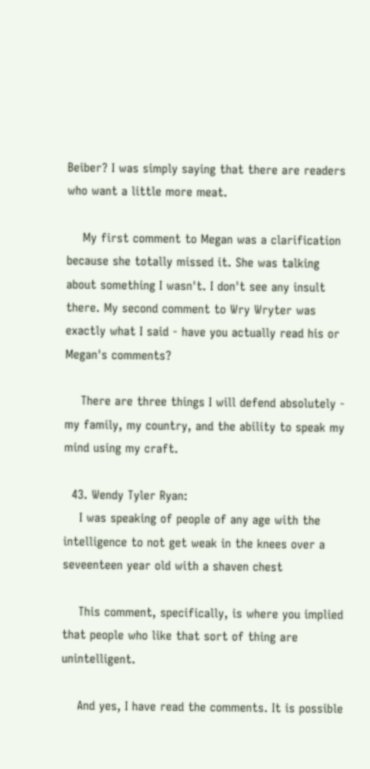Beiber? I was simply saying that there are readers who want a little more meat.

    My first comment to Megan was a clarification because she totally missed it. She was talking about something I wasn't. I don't see any insult there. My second comment to Wry Wryter was exactly what I said - have you actually read his or Megan's comments?

    There are three things I will defend absolutely - my family, my country, and the ability to speak my mind using my craft.

  43. Wendy Tyler Ryan:
    I was speaking of people of any age with the intelligence to not get weak in the knees over a seveenteen year old with a shaven chest

    This comment, specifically, is where you implied that people who like that sort of thing are unintelligent.

    And yes, I have read the comments. It is possible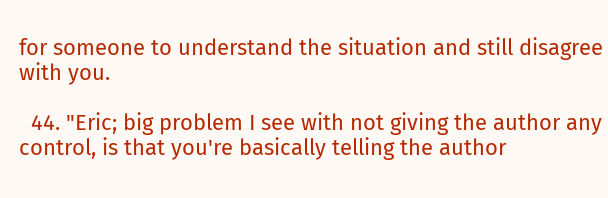for someone to understand the situation and still disagree with you.

  44. "Eric; big problem I see with not giving the author any control, is that you're basically telling the author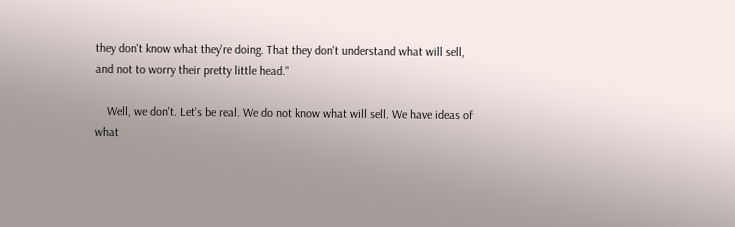they don't know what they're doing. That they don't understand what will sell, and not to worry their pretty little head."

    Well, we don't. Let's be real. We do not know what will sell. We have ideas of what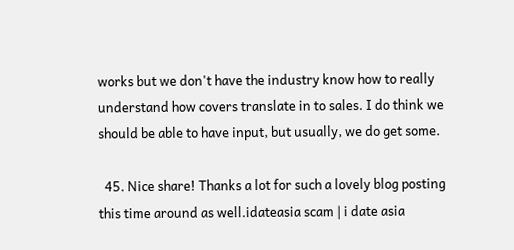works but we don't have the industry know how to really understand how covers translate in to sales. I do think we should be able to have input, but usually, we do get some.

  45. Nice share! Thanks a lot for such a lovely blog posting this time around as well.idateasia scam | i date asia